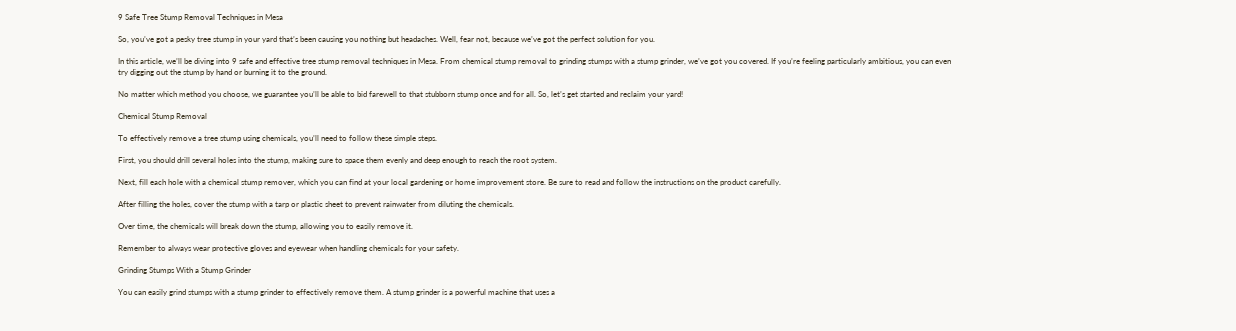9 Safe Tree Stump Removal Techniques in Mesa

So, you’ve got a pesky tree stump in your yard that’s been causing you nothing but headaches. Well, fear not, because we’ve got the perfect solution for you.

In this article, we’ll be diving into 9 safe and effective tree stump removal techniques in Mesa. From chemical stump removal to grinding stumps with a stump grinder, we’ve got you covered. If you’re feeling particularly ambitious, you can even try digging out the stump by hand or burning it to the ground.

No matter which method you choose, we guarantee you’ll be able to bid farewell to that stubborn stump once and for all. So, let’s get started and reclaim your yard!

Chemical Stump Removal

To effectively remove a tree stump using chemicals, you’ll need to follow these simple steps.

First, you should drill several holes into the stump, making sure to space them evenly and deep enough to reach the root system.

Next, fill each hole with a chemical stump remover, which you can find at your local gardening or home improvement store. Be sure to read and follow the instructions on the product carefully.

After filling the holes, cover the stump with a tarp or plastic sheet to prevent rainwater from diluting the chemicals.

Over time, the chemicals will break down the stump, allowing you to easily remove it.

Remember to always wear protective gloves and eyewear when handling chemicals for your safety.

Grinding Stumps With a Stump Grinder

You can easily grind stumps with a stump grinder to effectively remove them. A stump grinder is a powerful machine that uses a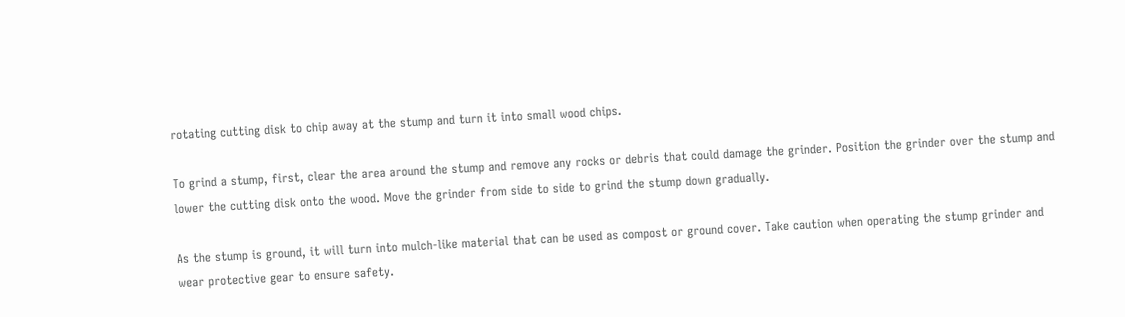rotating cutting disk to chip away at the stump and turn it into small wood chips.

To grind a stump, first, clear the area around the stump and remove any rocks or debris that could damage the grinder. Position the grinder over the stump and lower the cutting disk onto the wood. Move the grinder from side to side to grind the stump down gradually.

As the stump is ground, it will turn into mulch-like material that can be used as compost or ground cover. Take caution when operating the stump grinder and wear protective gear to ensure safety.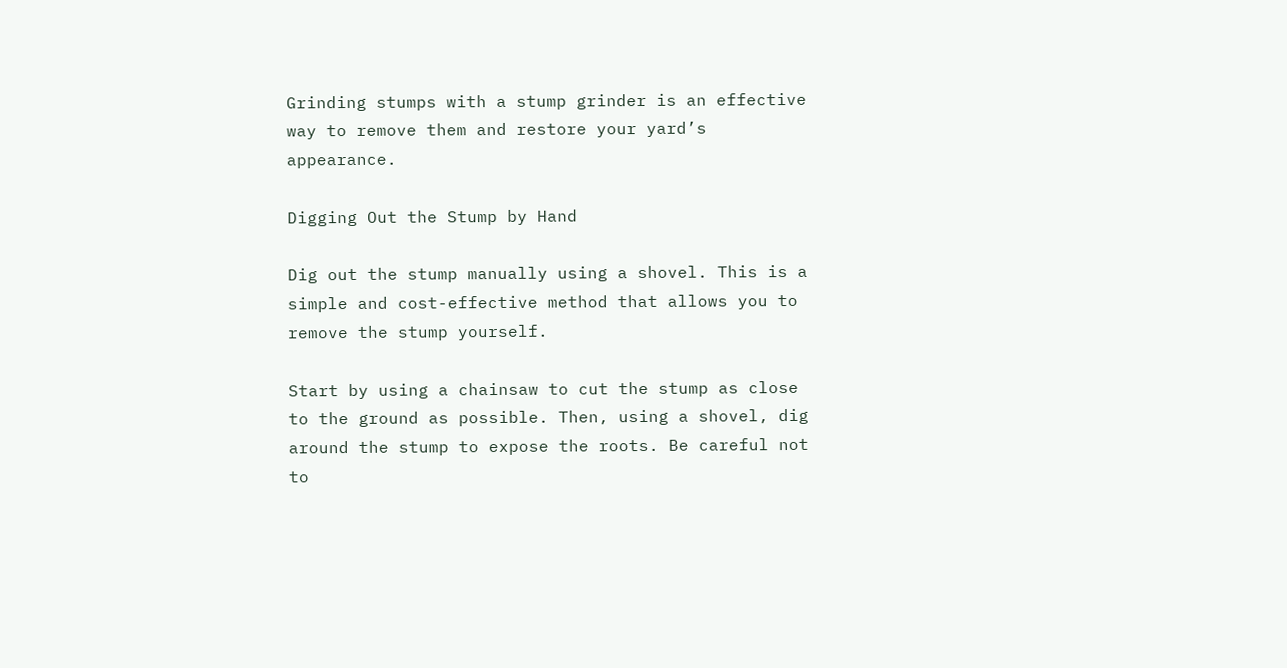Grinding stumps with a stump grinder is an effective way to remove them and restore your yard’s appearance.

Digging Out the Stump by Hand

Dig out the stump manually using a shovel. This is a simple and cost-effective method that allows you to remove the stump yourself.

Start by using a chainsaw to cut the stump as close to the ground as possible. Then, using a shovel, dig around the stump to expose the roots. Be careful not to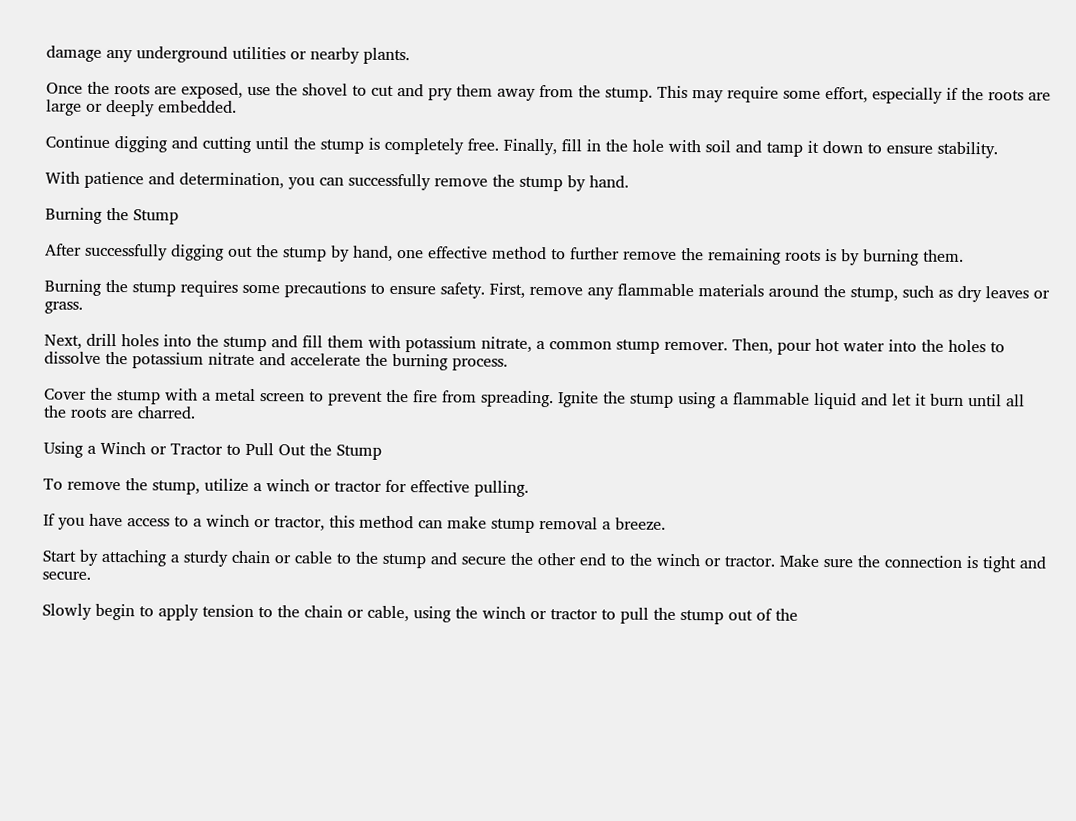damage any underground utilities or nearby plants.

Once the roots are exposed, use the shovel to cut and pry them away from the stump. This may require some effort, especially if the roots are large or deeply embedded.

Continue digging and cutting until the stump is completely free. Finally, fill in the hole with soil and tamp it down to ensure stability.

With patience and determination, you can successfully remove the stump by hand.

Burning the Stump

After successfully digging out the stump by hand, one effective method to further remove the remaining roots is by burning them.

Burning the stump requires some precautions to ensure safety. First, remove any flammable materials around the stump, such as dry leaves or grass.

Next, drill holes into the stump and fill them with potassium nitrate, a common stump remover. Then, pour hot water into the holes to dissolve the potassium nitrate and accelerate the burning process.

Cover the stump with a metal screen to prevent the fire from spreading. Ignite the stump using a flammable liquid and let it burn until all the roots are charred.

Using a Winch or Tractor to Pull Out the Stump

To remove the stump, utilize a winch or tractor for effective pulling.

If you have access to a winch or tractor, this method can make stump removal a breeze.

Start by attaching a sturdy chain or cable to the stump and secure the other end to the winch or tractor. Make sure the connection is tight and secure.

Slowly begin to apply tension to the chain or cable, using the winch or tractor to pull the stump out of the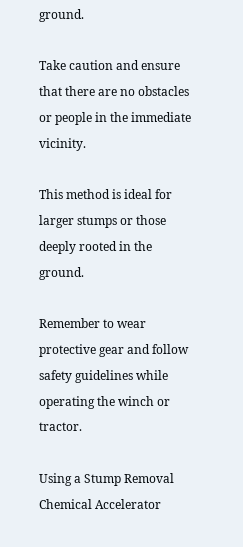ground.

Take caution and ensure that there are no obstacles or people in the immediate vicinity.

This method is ideal for larger stumps or those deeply rooted in the ground.

Remember to wear protective gear and follow safety guidelines while operating the winch or tractor.

Using a Stump Removal Chemical Accelerator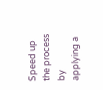Speed up the process by applying a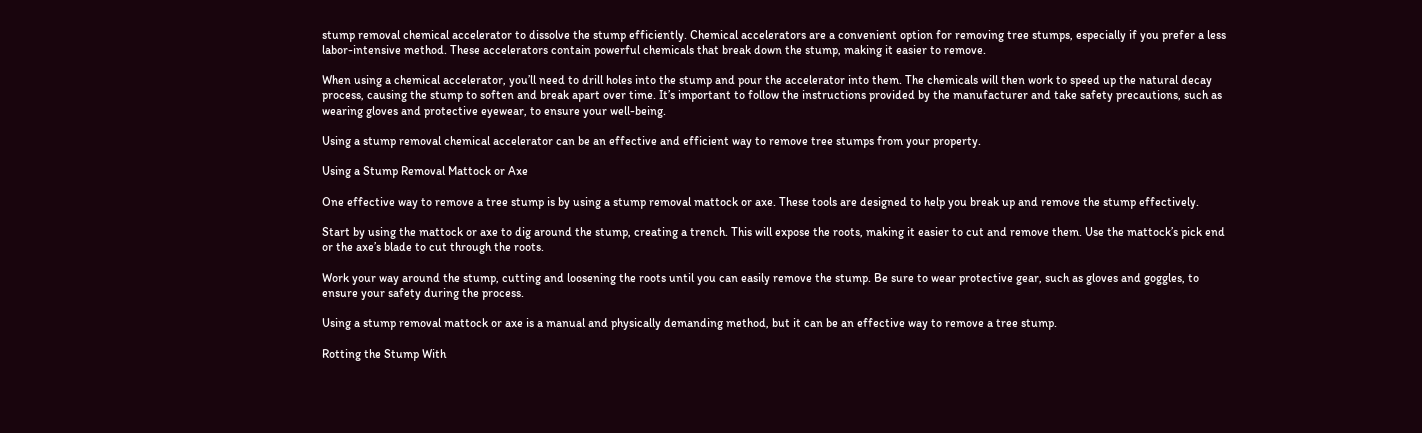stump removal chemical accelerator to dissolve the stump efficiently. Chemical accelerators are a convenient option for removing tree stumps, especially if you prefer a less labor-intensive method. These accelerators contain powerful chemicals that break down the stump, making it easier to remove.

When using a chemical accelerator, you’ll need to drill holes into the stump and pour the accelerator into them. The chemicals will then work to speed up the natural decay process, causing the stump to soften and break apart over time. It’s important to follow the instructions provided by the manufacturer and take safety precautions, such as wearing gloves and protective eyewear, to ensure your well-being.

Using a stump removal chemical accelerator can be an effective and efficient way to remove tree stumps from your property.

Using a Stump Removal Mattock or Axe

One effective way to remove a tree stump is by using a stump removal mattock or axe. These tools are designed to help you break up and remove the stump effectively.

Start by using the mattock or axe to dig around the stump, creating a trench. This will expose the roots, making it easier to cut and remove them. Use the mattock’s pick end or the axe’s blade to cut through the roots.

Work your way around the stump, cutting and loosening the roots until you can easily remove the stump. Be sure to wear protective gear, such as gloves and goggles, to ensure your safety during the process.

Using a stump removal mattock or axe is a manual and physically demanding method, but it can be an effective way to remove a tree stump.

Rotting the Stump With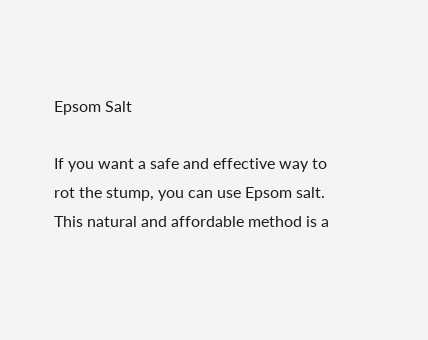Epsom Salt

If you want a safe and effective way to rot the stump, you can use Epsom salt. This natural and affordable method is a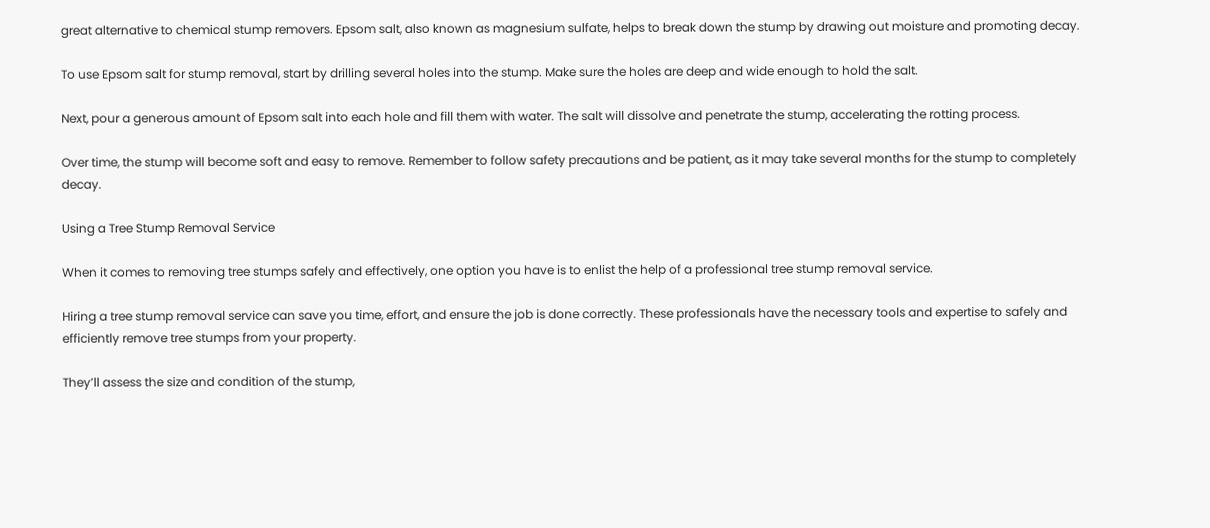great alternative to chemical stump removers. Epsom salt, also known as magnesium sulfate, helps to break down the stump by drawing out moisture and promoting decay.

To use Epsom salt for stump removal, start by drilling several holes into the stump. Make sure the holes are deep and wide enough to hold the salt.

Next, pour a generous amount of Epsom salt into each hole and fill them with water. The salt will dissolve and penetrate the stump, accelerating the rotting process.

Over time, the stump will become soft and easy to remove. Remember to follow safety precautions and be patient, as it may take several months for the stump to completely decay.

Using a Tree Stump Removal Service

When it comes to removing tree stumps safely and effectively, one option you have is to enlist the help of a professional tree stump removal service.

Hiring a tree stump removal service can save you time, effort, and ensure the job is done correctly. These professionals have the necessary tools and expertise to safely and efficiently remove tree stumps from your property.

They’ll assess the size and condition of the stump,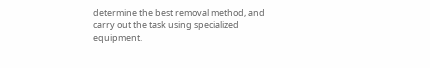determine the best removal method, and carry out the task using specialized equipment.